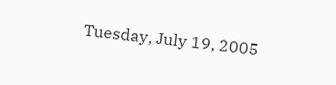Tuesday, July 19, 2005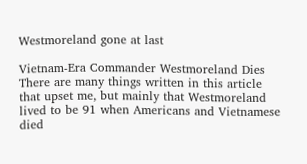Westmoreland gone at last

Vietnam-Era Commander Westmoreland Dies
There are many things written in this article that upset me, but mainly that Westmoreland lived to be 91 when Americans and Vietnamese died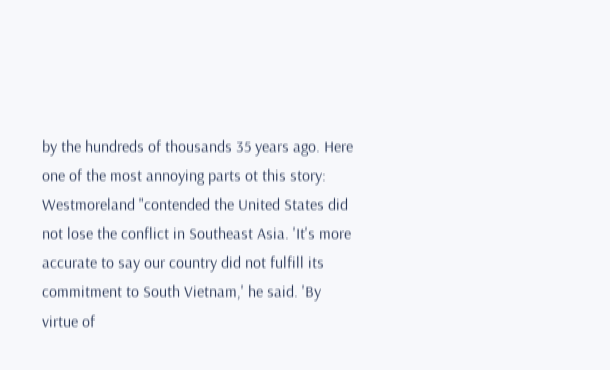by the hundreds of thousands 35 years ago. Here one of the most annoying parts ot this story: Westmoreland "contended the United States did not lose the conflict in Southeast Asia. 'It's more accurate to say our country did not fulfill its commitment to South Vietnam,' he said. 'By virtue of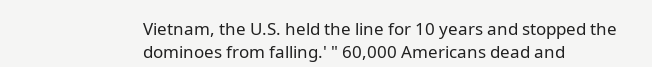Vietnam, the U.S. held the line for 10 years and stopped the dominoes from falling.' " 60,000 Americans dead and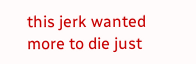this jerk wanted more to die just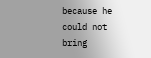because he could not bring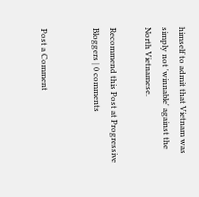himself to admit that Vietnam was simply not 'winnable' against the North Vietnamese.

Recommend this Post at Progressive Bloggers | 0 comments


Post a Comment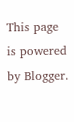This page is powered by Blogger.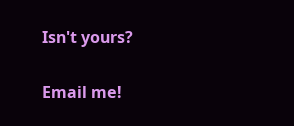Isn't yours?

Email me!